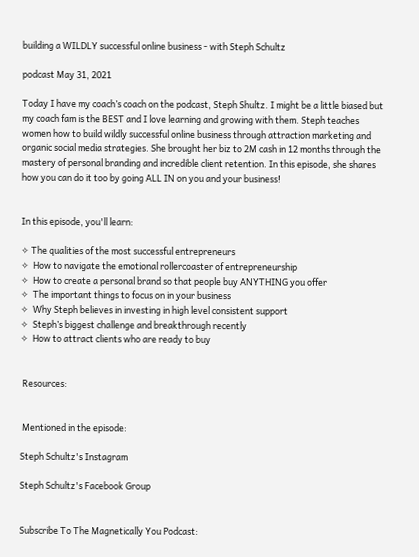building a WILDLY successful online business - with Steph Schultz

podcast May 31, 2021

Today I have my coach’s coach on the podcast, Steph Shultz. I might be a little biased but my coach fam is the BEST and I love learning and growing with them. Steph teaches women how to build wildly successful online business through attraction marketing and organic social media strategies. She brought her biz to 2M cash in 12 months through the mastery of personal branding and incredible client retention. In this episode, she shares how you can do it too by going ALL IN on you and your business!


In this episode, you'll learn:

✧ The qualities of the most successful entrepreneurs
✧  How to navigate the emotional rollercoaster of entrepreneurship
✧  How to create a personal brand so that people buy ANYTHING you offer
✧  The important things to focus on in your business
✧  Why Steph believes in investing in high level consistent support
✧  Steph’s biggest challenge and breakthrough recently
✧  How to attract clients who are ready to buy


 Resources:


 Mentioned in the episode:

Steph Schultz's Instagram

Steph Schultz's Facebook Group


Subscribe To The Magnetically You Podcast: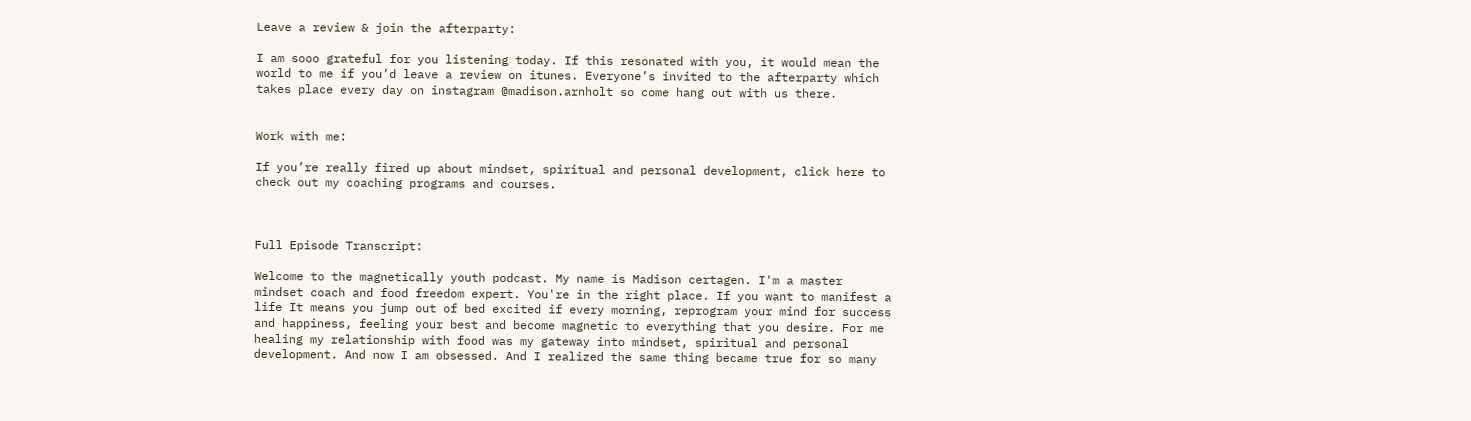Leave a review & join the afterparty:

I am sooo grateful for you listening today. If this resonated with you, it would mean the world to me if you’d leave a review on itunes. Everyone’s invited to the afterparty which takes place every day on instagram @madison.arnholt so come hang out with us there.


Work with me:

If you’re really fired up about mindset, spiritual and personal development, click here to check out my coaching programs and courses.



Full Episode Transcript:

Welcome to the magnetically youth podcast. My name is Madison certagen. I'm a master mindset coach and food freedom expert. You're in the right place. If you want to manifest a life It means you jump out of bed excited if every morning, reprogram your mind for success and happiness, feeling your best and become magnetic to everything that you desire. For me healing my relationship with food was my gateway into mindset, spiritual and personal development. And now I am obsessed. And I realized the same thing became true for so many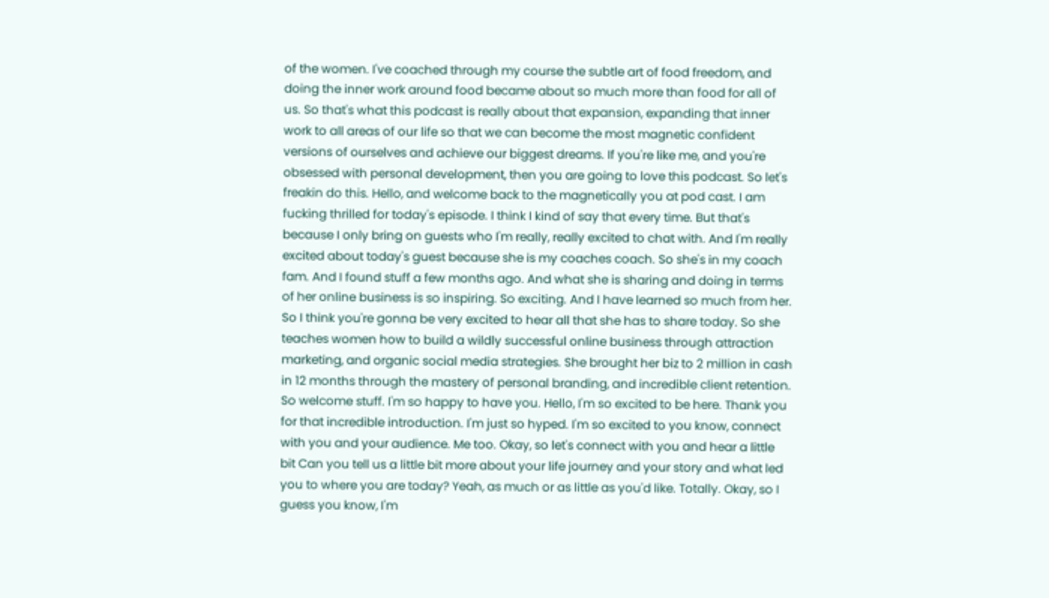of the women. I've coached through my course the subtle art of food freedom, and doing the inner work around food became about so much more than food for all of us. So that's what this podcast is really about that expansion, expanding that inner work to all areas of our life so that we can become the most magnetic confident versions of ourselves and achieve our biggest dreams. If you're like me, and you're obsessed with personal development, then you are going to love this podcast. So let's freakin do this. Hello, and welcome back to the magnetically you at pod cast. I am fucking thrilled for today's episode. I think I kind of say that every time. But that's because I only bring on guests who I'm really, really excited to chat with. And I'm really excited about today's guest because she is my coaches coach. So she's in my coach fam. And I found stuff a few months ago. And what she is sharing and doing in terms of her online business is so inspiring. So exciting. And I have learned so much from her. So I think you're gonna be very excited to hear all that she has to share today. So she teaches women how to build a wildly successful online business through attraction marketing, and organic social media strategies. She brought her biz to 2 million in cash in 12 months through the mastery of personal branding, and incredible client retention. So welcome stuff. I'm so happy to have you. Hello, I'm so excited to be here. Thank you for that incredible introduction. I'm just so hyped. I'm so excited to you know, connect with you and your audience. Me too. Okay, so let's connect with you and hear a little bit Can you tell us a little bit more about your life journey and your story and what led you to where you are today? Yeah, as much or as little as you'd like. Totally. Okay, so I guess you know, I'm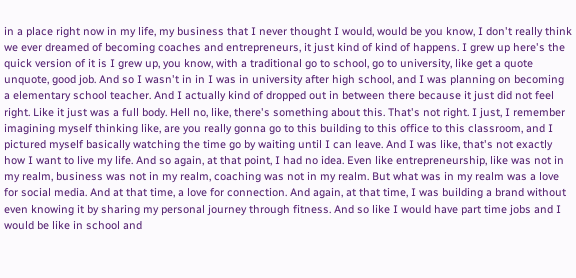in a place right now in my life, my business that I never thought I would, would be you know, I don't really think we ever dreamed of becoming coaches and entrepreneurs, it just kind of kind of happens. I grew up here's the quick version of it is I grew up, you know, with a traditional go to school, go to university, like get a quote unquote, good job. And so I wasn't in in I was in university after high school, and I was planning on becoming a elementary school teacher. And I actually kind of dropped out in between there because it just did not feel right. Like it just was a full body. Hell no, like, there's something about this. That's not right. I just, I remember imagining myself thinking like, are you really gonna go to this building to this office to this classroom, and I pictured myself basically watching the time go by waiting until I can leave. And I was like, that's not exactly how I want to live my life. And so again, at that point, I had no idea. Even like entrepreneurship, like was not in my realm, business was not in my realm, coaching was not in my realm. But what was in my realm was a love for social media. And at that time, a love for connection. And again, at that time, I was building a brand without even knowing it by sharing my personal journey through fitness. And so like I would have part time jobs and I would be like in school and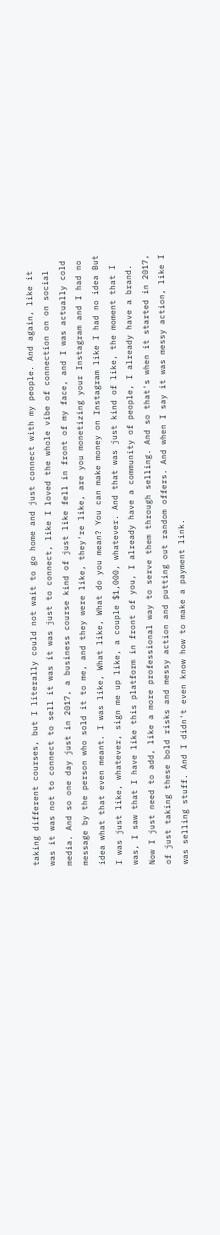taking different courses, but I literally could not wait to go home and just connect with my people. And again, like it was it was not to connect to sell it was it was just to connect, like I loved the whole vibe of connection on on social media. And so one day just in 2017, a business course kind of just like fell in front of my face, and I was actually cold message by the person who sold it to me, and they were like, they're like, are you monetizing your Instagram and I had no idea what that even meant. I was like, What like, What do you mean? You can make money on Instagram like I had no idea But I was just like, whatever, sign me up like, a couple $1,000, whatever. And that was just kind of like, the moment that I was, I saw that I have like this platform in front of you, I already have a community of people, I already have a brand. Now I just need to add, like a more professional way to serve them through selling. And so that's when it started in 2017, of just taking these bold risks and messy action and putting out random offers. And when I say it was messy action, like I was selling stuff. And I didn't even know how to make a payment link.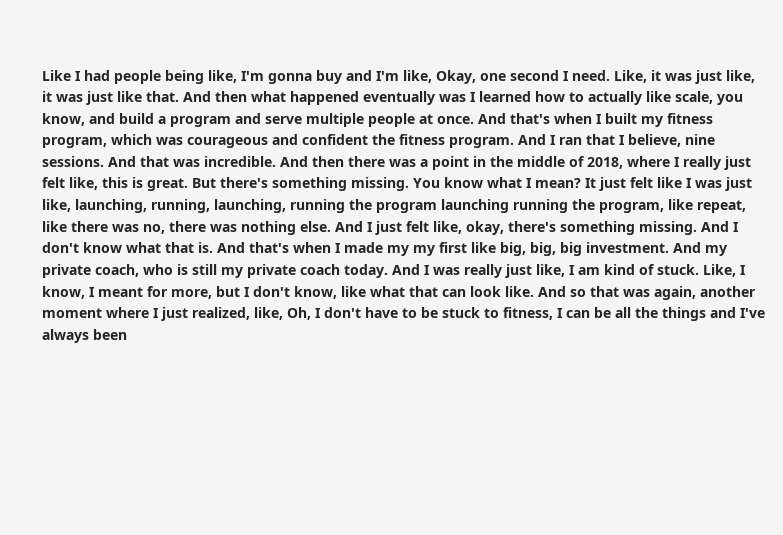Like I had people being like, I'm gonna buy and I'm like, Okay, one second I need. Like, it was just like, it was just like that. And then what happened eventually was I learned how to actually like scale, you know, and build a program and serve multiple people at once. And that's when I built my fitness program, which was courageous and confident the fitness program. And I ran that I believe, nine sessions. And that was incredible. And then there was a point in the middle of 2018, where I really just felt like, this is great. But there's something missing. You know what I mean? It just felt like I was just like, launching, running, launching, running the program launching running the program, like repeat, like there was no, there was nothing else. And I just felt like, okay, there's something missing. And I don't know what that is. And that's when I made my my first like big, big, big investment. And my private coach, who is still my private coach today. And I was really just like, I am kind of stuck. Like, I know, I meant for more, but I don't know, like what that can look like. And so that was again, another moment where I just realized, like, Oh, I don't have to be stuck to fitness, I can be all the things and I've always been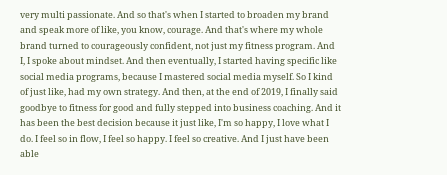very multi passionate. And so that's when I started to broaden my brand and speak more of like, you know, courage. And that's where my whole brand turned to courageously confident, not just my fitness program. And I, I spoke about mindset. And then eventually, I started having specific like social media programs, because I mastered social media myself. So I kind of just like, had my own strategy. And then, at the end of 2019, I finally said goodbye to fitness for good and fully stepped into business coaching. And it has been the best decision because it just like, I'm so happy, I love what I do. I feel so in flow, I feel so happy. I feel so creative. And I just have been able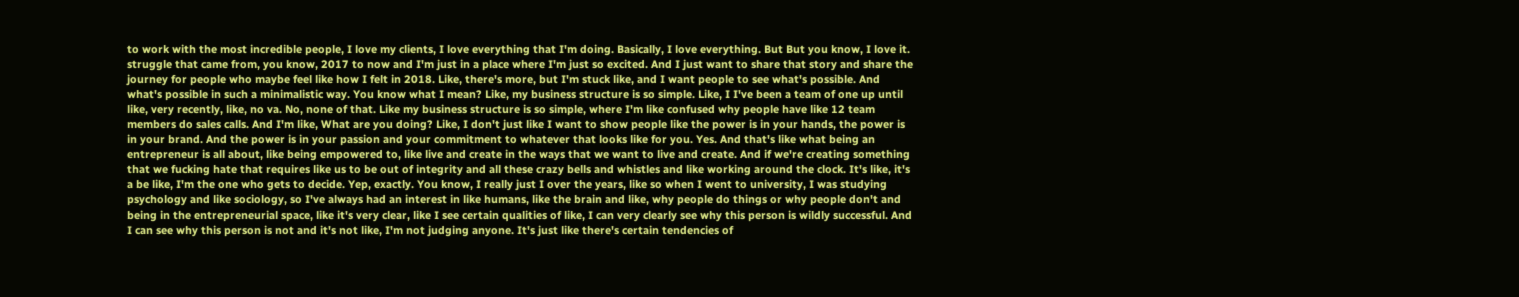to work with the most incredible people, I love my clients, I love everything that I'm doing. Basically, I love everything. But But you know, I love it. struggle that came from, you know, 2017 to now and I'm just in a place where I'm just so excited. And I just want to share that story and share the journey for people who maybe feel like how I felt in 2018. Like, there's more, but I'm stuck like, and I want people to see what's possible. And what's possible in such a minimalistic way. You know what I mean? Like, my business structure is so simple. Like, I I've been a team of one up until like, very recently, like, no va. No, none of that. Like my business structure is so simple, where I'm like confused why people have like 12 team members do sales calls. And I'm like, What are you doing? Like, I don't just like I want to show people like the power is in your hands, the power is in your brand. And the power is in your passion and your commitment to whatever that looks like for you. Yes. And that's like what being an entrepreneur is all about, like being empowered to, like live and create in the ways that we want to live and create. And if we're creating something that we fucking hate that requires like us to be out of integrity and all these crazy bells and whistles and like working around the clock. It's like, it's a be like, I'm the one who gets to decide. Yep, exactly. You know, I really just I over the years, like so when I went to university, I was studying psychology and like sociology, so I've always had an interest in like humans, like the brain and like, why people do things or why people don't and being in the entrepreneurial space, like it's very clear, like I see certain qualities of like, I can very clearly see why this person is wildly successful. And I can see why this person is not and it's not like, I'm not judging anyone. It's just like there's certain tendencies of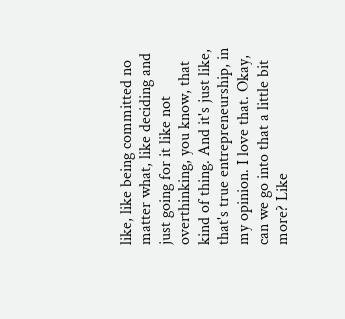like, like being committed no matter what, like deciding and just going for it like not overthinking, you know, that kind of thing. And it's just like, that's true entrepreneurship, in my opinion. I love that. Okay, can we go into that a little bit more? Like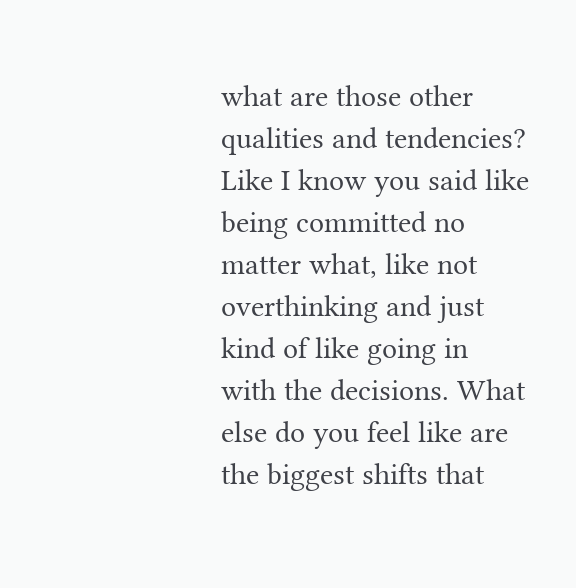what are those other qualities and tendencies? Like I know you said like being committed no matter what, like not overthinking and just kind of like going in with the decisions. What else do you feel like are the biggest shifts that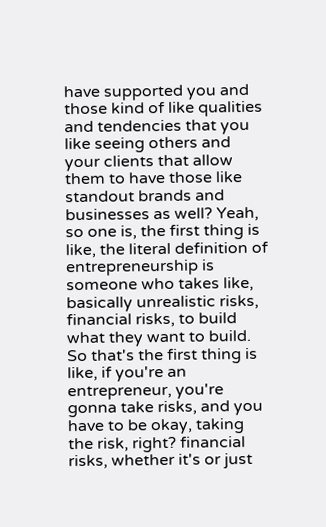have supported you and those kind of like qualities and tendencies that you like seeing others and your clients that allow them to have those like standout brands and businesses as well? Yeah, so one is, the first thing is like, the literal definition of entrepreneurship is someone who takes like, basically unrealistic risks, financial risks, to build what they want to build. So that's the first thing is like, if you're an entrepreneur, you're gonna take risks, and you have to be okay, taking the risk, right? financial risks, whether it's or just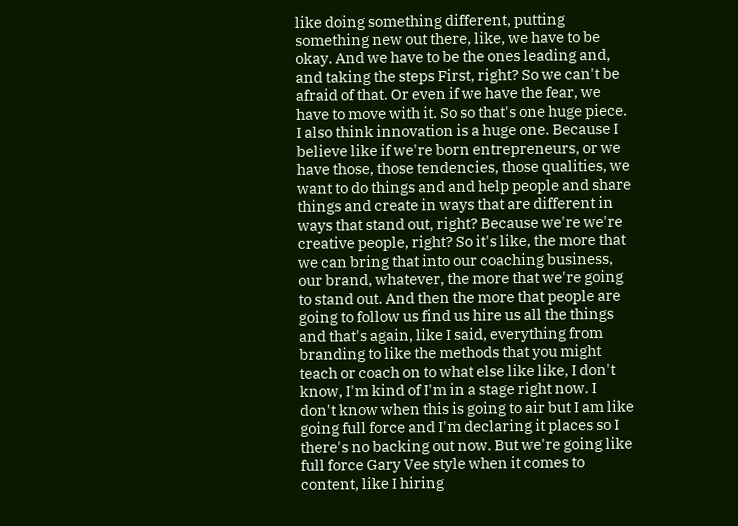like doing something different, putting something new out there, like, we have to be okay. And we have to be the ones leading and, and taking the steps First, right? So we can't be afraid of that. Or even if we have the fear, we have to move with it. So so that's one huge piece. I also think innovation is a huge one. Because I believe like if we're born entrepreneurs, or we have those, those tendencies, those qualities, we want to do things and and help people and share things and create in ways that are different in ways that stand out, right? Because we're we're creative people, right? So it's like, the more that we can bring that into our coaching business, our brand, whatever, the more that we're going to stand out. And then the more that people are going to follow us find us hire us all the things and that's again, like I said, everything from branding to like the methods that you might teach or coach on to what else like like, I don't know, I'm kind of I'm in a stage right now. I don't know when this is going to air but I am like going full force and I'm declaring it places so I there's no backing out now. But we're going like full force Gary Vee style when it comes to content, like I hiring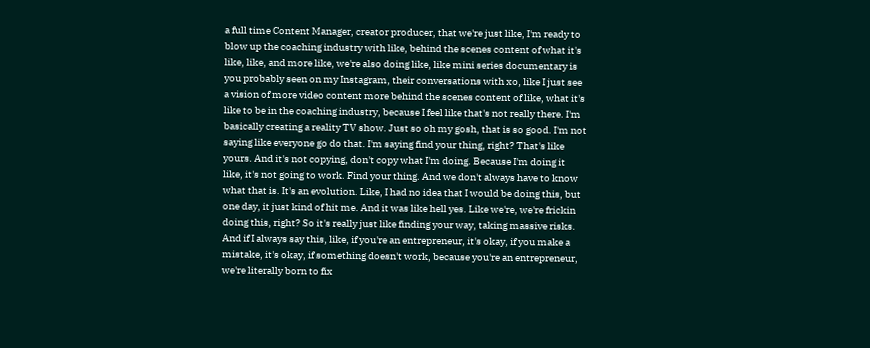a full time Content Manager, creator producer, that we're just like, I'm ready to blow up the coaching industry with like, behind the scenes content of what it's like, like, and more like, we're also doing like, like mini series documentary is you probably seen on my Instagram, their conversations with xo, like I just see a vision of more video content more behind the scenes content of like, what it's like to be in the coaching industry, because I feel like that's not really there. I'm basically creating a reality TV show. Just so oh my gosh, that is so good. I'm not saying like everyone go do that. I'm saying find your thing, right? That's like yours. And it's not copying, don't copy what I'm doing. Because I'm doing it like, it's not going to work. Find your thing. And we don't always have to know what that is. It's an evolution. Like, I had no idea that I would be doing this, but one day, it just kind of hit me. And it was like hell yes. Like we're, we're frickin doing this, right? So it's really just like finding your way, taking massive risks. And if I always say this, like, if you're an entrepreneur, it's okay, if you make a mistake, it's okay, if something doesn't work, because you're an entrepreneur, we're literally born to fix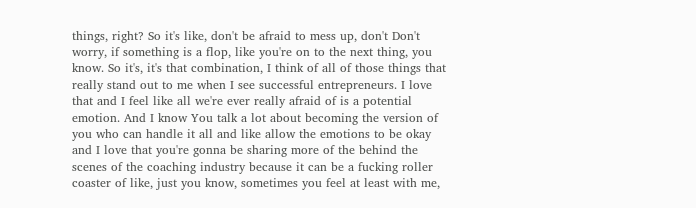things, right? So it's like, don't be afraid to mess up, don't Don't worry, if something is a flop, like you're on to the next thing, you know. So it's, it's that combination, I think of all of those things that really stand out to me when I see successful entrepreneurs. I love that and I feel like all we're ever really afraid of is a potential emotion. And I know You talk a lot about becoming the version of you who can handle it all and like allow the emotions to be okay and I love that you're gonna be sharing more of the behind the scenes of the coaching industry because it can be a fucking roller coaster of like, just you know, sometimes you feel at least with me,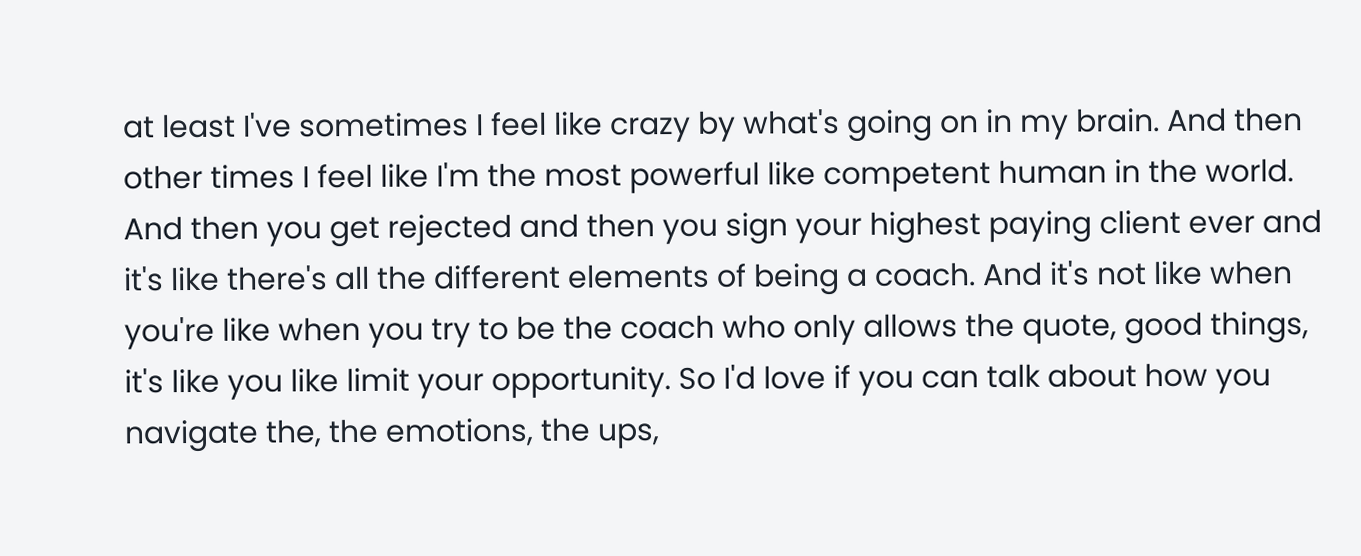at least I've sometimes I feel like crazy by what's going on in my brain. And then other times I feel like I'm the most powerful like competent human in the world. And then you get rejected and then you sign your highest paying client ever and it's like there's all the different elements of being a coach. And it's not like when you're like when you try to be the coach who only allows the quote, good things, it's like you like limit your opportunity. So I'd love if you can talk about how you navigate the, the emotions, the ups,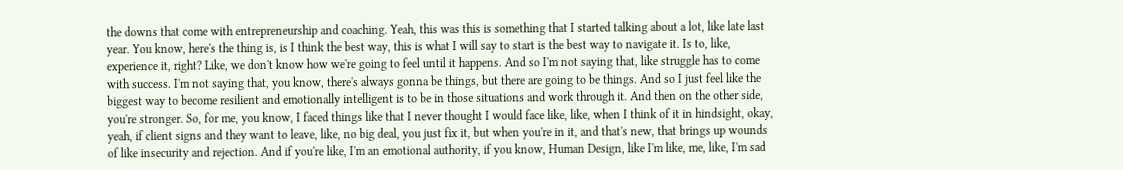the downs that come with entrepreneurship and coaching. Yeah, this was this is something that I started talking about a lot, like late last year. You know, here's the thing is, is I think the best way, this is what I will say to start is the best way to navigate it. Is to, like, experience it, right? Like, we don't know how we're going to feel until it happens. And so I'm not saying that, like struggle has to come with success. I'm not saying that, you know, there's always gonna be things, but there are going to be things. And so I just feel like the biggest way to become resilient and emotionally intelligent is to be in those situations and work through it. And then on the other side, you're stronger. So, for me, you know, I faced things like that I never thought I would face like, like, when I think of it in hindsight, okay, yeah, if client signs and they want to leave, like, no big deal, you just fix it, but when you're in it, and that's new, that brings up wounds of like insecurity and rejection. And if you're like, I'm an emotional authority, if you know, Human Design, like I'm like, me, like, I'm sad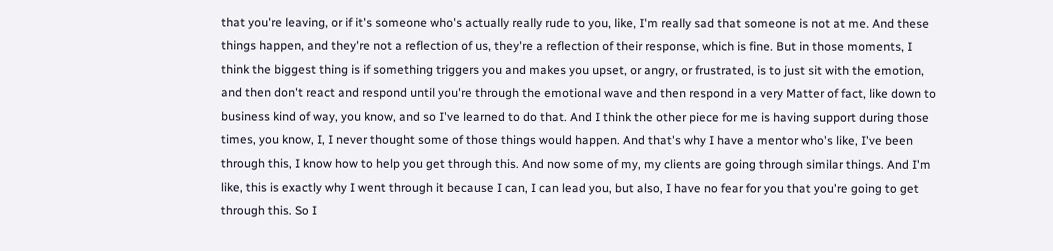that you're leaving, or if it's someone who's actually really rude to you, like, I'm really sad that someone is not at me. And these things happen, and they're not a reflection of us, they're a reflection of their response, which is fine. But in those moments, I think the biggest thing is if something triggers you and makes you upset, or angry, or frustrated, is to just sit with the emotion, and then don't react and respond until you're through the emotional wave and then respond in a very Matter of fact, like down to business kind of way, you know, and so I've learned to do that. And I think the other piece for me is having support during those times, you know, I, I never thought some of those things would happen. And that's why I have a mentor who's like, I've been through this, I know how to help you get through this. And now some of my, my clients are going through similar things. And I'm like, this is exactly why I went through it because I can, I can lead you, but also, I have no fear for you that you're going to get through this. So I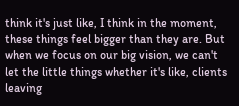think it's just like, I think in the moment, these things feel bigger than they are. But when we focus on our big vision, we can't let the little things whether it's like, clients leaving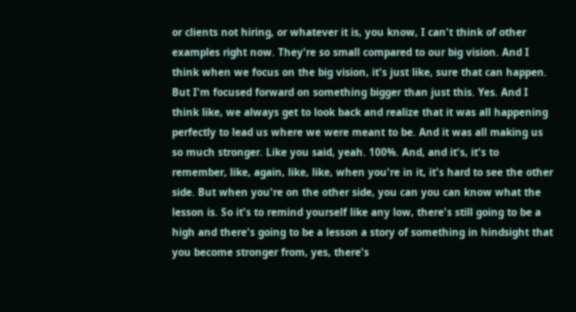or clients not hiring, or whatever it is, you know, I can't think of other examples right now. They're so small compared to our big vision. And I think when we focus on the big vision, it's just like, sure that can happen. But I'm focused forward on something bigger than just this. Yes. And I think like, we always get to look back and realize that it was all happening perfectly to lead us where we were meant to be. And it was all making us so much stronger. Like you said, yeah. 100%. And, and it's, it's to remember, like, again, like, like, when you're in it, it's hard to see the other side. But when you're on the other side, you can you can know what the lesson is. So it's to remind yourself like any low, there's still going to be a high and there's going to be a lesson a story of something in hindsight that you become stronger from, yes, there's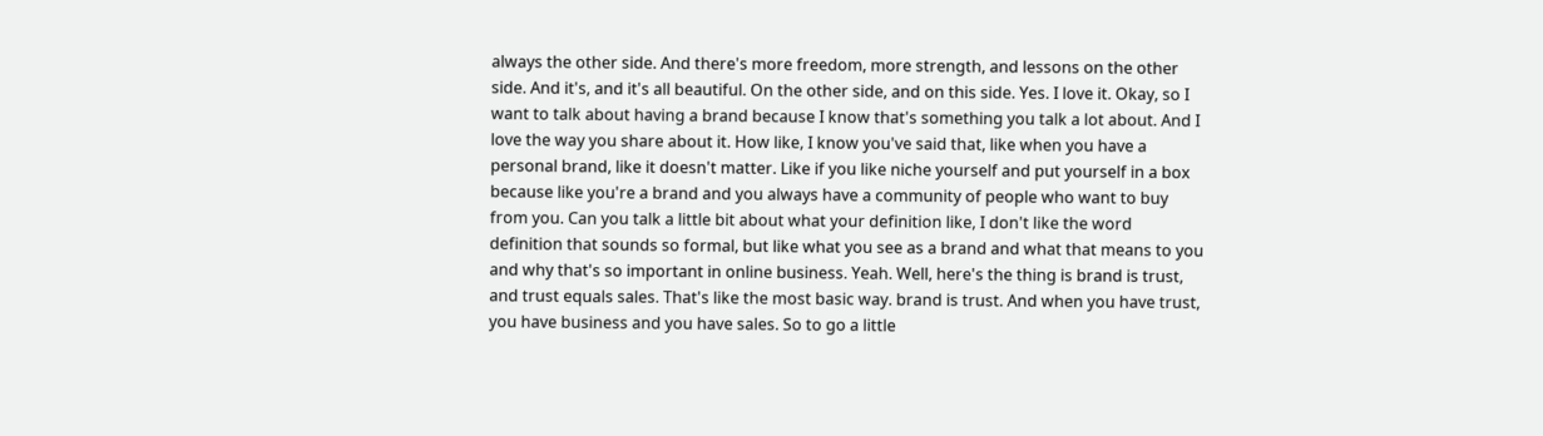always the other side. And there's more freedom, more strength, and lessons on the other side. And it's, and it's all beautiful. On the other side, and on this side. Yes. I love it. Okay, so I want to talk about having a brand because I know that's something you talk a lot about. And I love the way you share about it. How like, I know you've said that, like when you have a personal brand, like it doesn't matter. Like if you like niche yourself and put yourself in a box because like you're a brand and you always have a community of people who want to buy from you. Can you talk a little bit about what your definition like, I don't like the word definition that sounds so formal, but like what you see as a brand and what that means to you and why that's so important in online business. Yeah. Well, here's the thing is brand is trust, and trust equals sales. That's like the most basic way. brand is trust. And when you have trust, you have business and you have sales. So to go a little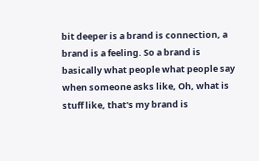bit deeper is a brand is connection, a brand is a feeling. So a brand is basically what people what people say when someone asks like, Oh, what is stuff like, that's my brand is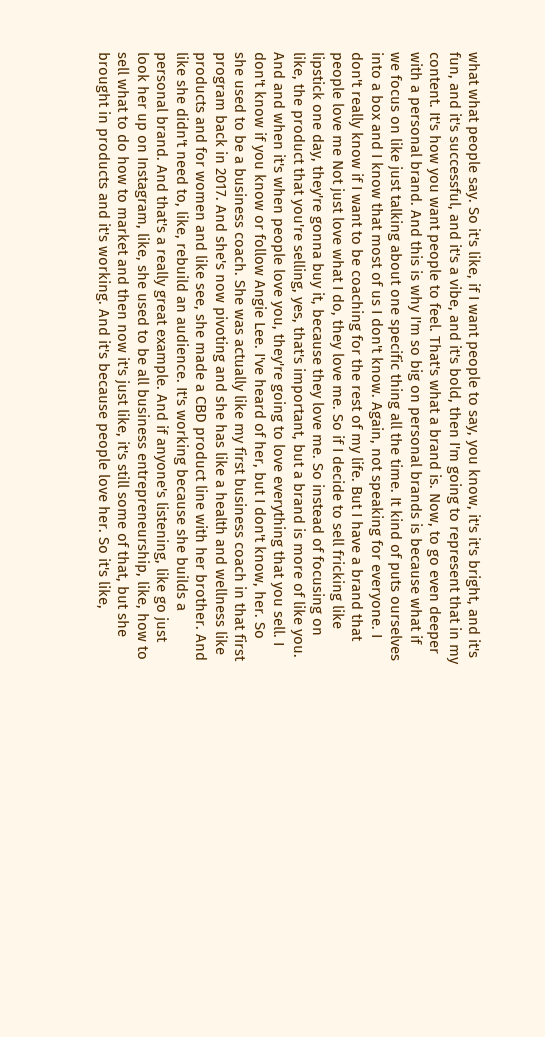what what people say. So it's like, if I want people to say, you know, it's it's bright, and it's fun, and it's successful, and it's a vibe, and it's bold, then I'm going to represent that in my content. It's how you want people to feel. That's what a brand is. Now, to go even deeper with a personal brand. And this is why I'm so big on personal brands is because what if we focus on like just talking about one specific thing all the time. It kind of puts ourselves into a box and I know that most of us I don't know. Again, not speaking for everyone. I don't really know if I want to be coaching for the rest of my life. But I have a brand that people love me Not just love what I do, they love me. So if I decide to sell fricking like lipstick one day, they're gonna buy it, because they love me. So instead of focusing on like, the product that you're selling, yes, that's important, but a brand is more of like you. And and when it's when people love you, they're going to love everything that you sell. I don't know if you know or follow Angie Lee. I've heard of her, but I don't know, her. So she used to be a business coach. She was actually like my first business coach in that first program back in 2017. And she's now pivoting and she has like a health and wellness like products and for women and like see, she made a CBD product line with her brother. And like she didn't need to, like, rebuild an audience. It's working because she builds a personal brand. And that's a really great example. And if anyone's listening, like go just look her up on Instagram, like, she used to be all business entrepreneurship, like, how to sell what to do how to market and then now it's just like, it's still some of that, but she brought in products and it's working. And it's because people love her. So it's like,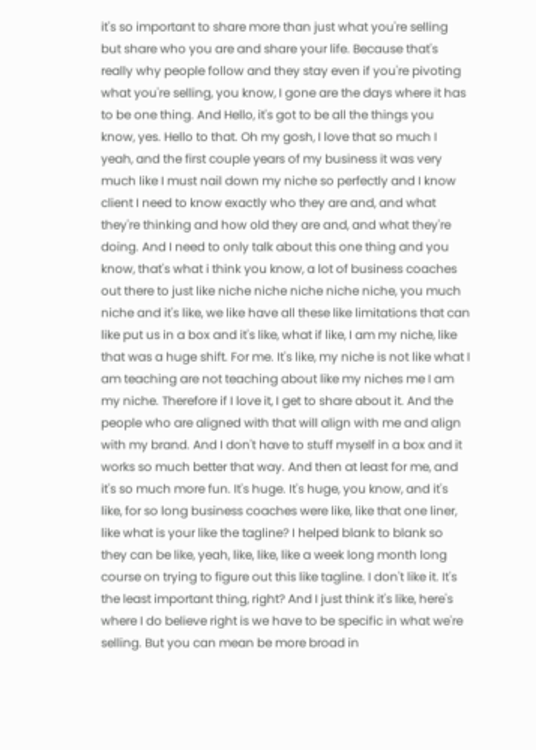it's so important to share more than just what you're selling but share who you are and share your life. Because that's really why people follow and they stay even if you're pivoting what you're selling, you know, I gone are the days where it has to be one thing. And Hello, it's got to be all the things you know, yes. Hello to that. Oh my gosh, I love that so much I yeah, and the first couple years of my business it was very much like I must nail down my niche so perfectly and I know client I need to know exactly who they are and, and what they're thinking and how old they are and, and what they're doing. And I need to only talk about this one thing and you know, that's what i think you know, a lot of business coaches out there to just like niche niche niche niche niche, you much niche and it's like, we like have all these like limitations that can like put us in a box and it's like, what if like, I am my niche, like that was a huge shift. For me. It's like, my niche is not like what I am teaching are not teaching about like my niches me I am my niche. Therefore if I love it, I get to share about it. And the people who are aligned with that will align with me and align with my brand. And I don't have to stuff myself in a box and it works so much better that way. And then at least for me, and it's so much more fun. It's huge. It's huge, you know, and it's like, for so long business coaches were like, like that one liner, like what is your like the tagline? I helped blank to blank so they can be like, yeah, like, like, like a week long month long course on trying to figure out this like tagline. I don't like it. It's the least important thing, right? And I just think it's like, here's where I do believe right is we have to be specific in what we're selling. But you can mean be more broad in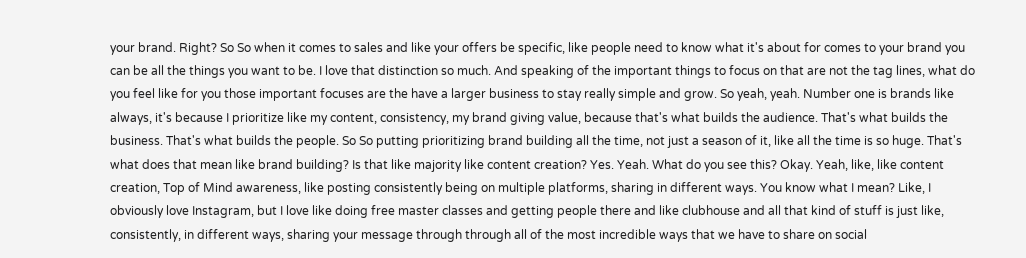your brand. Right? So So when it comes to sales and like your offers be specific, like people need to know what it's about for comes to your brand you can be all the things you want to be. I love that distinction so much. And speaking of the important things to focus on that are not the tag lines, what do you feel like for you those important focuses are the have a larger business to stay really simple and grow. So yeah, yeah. Number one is brands like always, it's because I prioritize like my content, consistency, my brand giving value, because that's what builds the audience. That's what builds the business. That's what builds the people. So So putting prioritizing brand building all the time, not just a season of it, like all the time is so huge. That's what does that mean like brand building? Is that like majority like content creation? Yes. Yeah. What do you see this? Okay. Yeah, like, like content creation, Top of Mind awareness, like posting consistently being on multiple platforms, sharing in different ways. You know what I mean? Like, I obviously love Instagram, but I love like doing free master classes and getting people there and like clubhouse and all that kind of stuff is just like, consistently, in different ways, sharing your message through through all of the most incredible ways that we have to share on social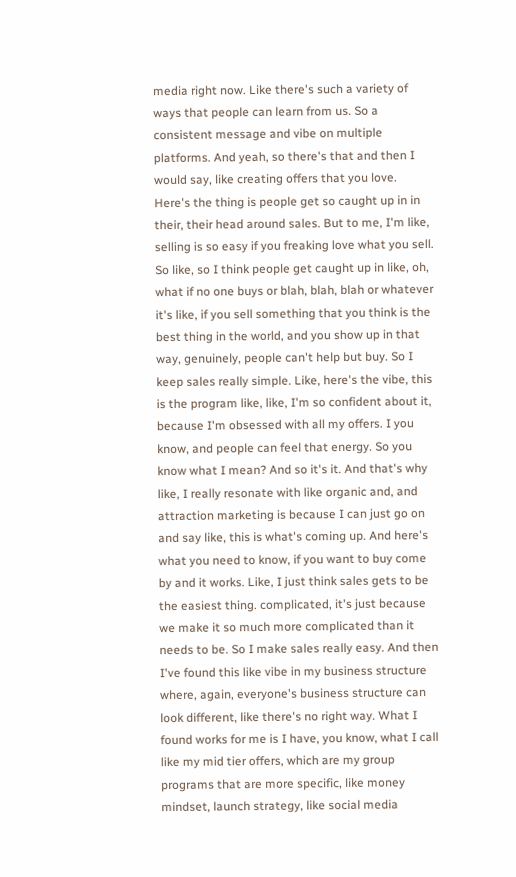media right now. Like there's such a variety of ways that people can learn from us. So a consistent message and vibe on multiple platforms. And yeah, so there's that and then I would say, like creating offers that you love. Here's the thing is people get so caught up in in their, their head around sales. But to me, I'm like, selling is so easy if you freaking love what you sell. So like, so I think people get caught up in like, oh, what if no one buys or blah, blah, blah or whatever it's like, if you sell something that you think is the best thing in the world, and you show up in that way, genuinely, people can't help but buy. So I keep sales really simple. Like, here's the vibe, this is the program like, like, I'm so confident about it, because I'm obsessed with all my offers. I you know, and people can feel that energy. So you know what I mean? And so it's it. And that's why like, I really resonate with like organic and, and attraction marketing is because I can just go on and say like, this is what's coming up. And here's what you need to know, if you want to buy come by and it works. Like, I just think sales gets to be the easiest thing. complicated, it's just because we make it so much more complicated than it needs to be. So I make sales really easy. And then I've found this like vibe in my business structure where, again, everyone's business structure can look different, like there's no right way. What I found works for me is I have, you know, what I call like my mid tier offers, which are my group programs that are more specific, like money mindset, launch strategy, like social media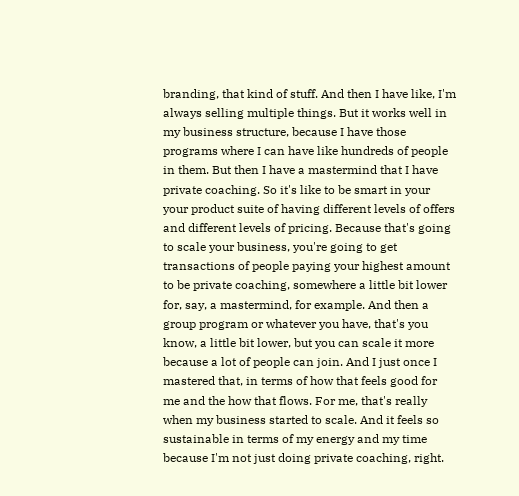branding, that kind of stuff. And then I have like, I'm always selling multiple things. But it works well in my business structure, because I have those programs where I can have like hundreds of people in them. But then I have a mastermind that I have private coaching. So it's like to be smart in your your product suite of having different levels of offers and different levels of pricing. Because that's going to scale your business, you're going to get transactions of people paying your highest amount to be private coaching, somewhere a little bit lower for, say, a mastermind, for example. And then a group program or whatever you have, that's you know, a little bit lower, but you can scale it more because a lot of people can join. And I just once I mastered that, in terms of how that feels good for me and the how that flows. For me, that's really when my business started to scale. And it feels so sustainable in terms of my energy and my time because I'm not just doing private coaching, right.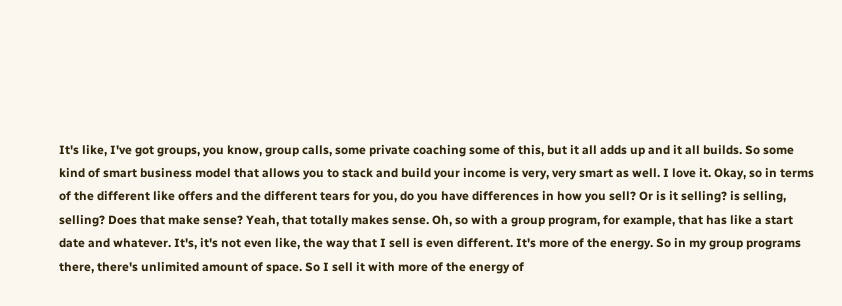It's like, I've got groups, you know, group calls, some private coaching some of this, but it all adds up and it all builds. So some kind of smart business model that allows you to stack and build your income is very, very smart as well. I love it. Okay, so in terms of the different like offers and the different tears for you, do you have differences in how you sell? Or is it selling? is selling, selling? Does that make sense? Yeah, that totally makes sense. Oh, so with a group program, for example, that has like a start date and whatever. It's, it's not even like, the way that I sell is even different. It's more of the energy. So in my group programs there, there's unlimited amount of space. So I sell it with more of the energy of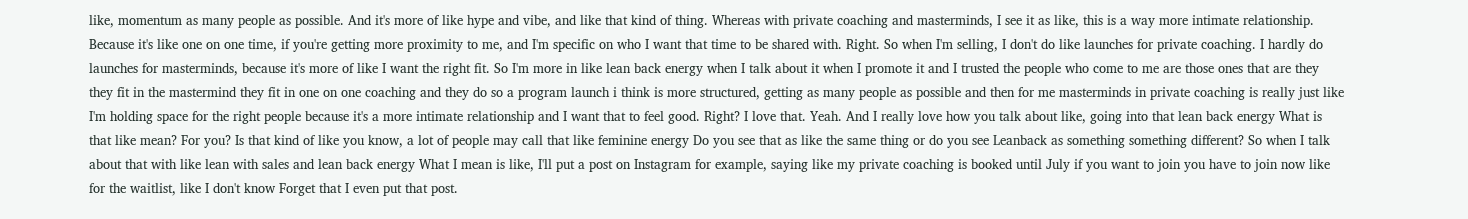like, momentum as many people as possible. And it's more of like hype and vibe, and like that kind of thing. Whereas with private coaching and masterminds, I see it as like, this is a way more intimate relationship. Because it's like one on one time, if you're getting more proximity to me, and I'm specific on who I want that time to be shared with. Right. So when I'm selling, I don't do like launches for private coaching. I hardly do launches for masterminds, because it's more of like I want the right fit. So I'm more in like lean back energy when I talk about it when I promote it and I trusted the people who come to me are those ones that are they they fit in the mastermind they fit in one on one coaching and they do so a program launch i think is more structured, getting as many people as possible and then for me masterminds in private coaching is really just like I'm holding space for the right people because it's a more intimate relationship and I want that to feel good. Right? I love that. Yeah. And I really love how you talk about like, going into that lean back energy What is that like mean? For you? Is that kind of like you know, a lot of people may call that like feminine energy Do you see that as like the same thing or do you see Leanback as something something different? So when I talk about that with like lean with sales and lean back energy What I mean is like, I'll put a post on Instagram for example, saying like my private coaching is booked until July if you want to join you have to join now like for the waitlist, like I don't know Forget that I even put that post.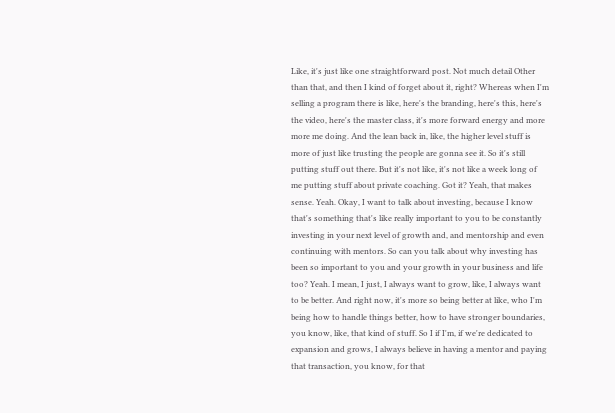Like, it's just like one straightforward post. Not much detail Other than that, and then I kind of forget about it, right? Whereas when I'm selling a program there is like, here's the branding, here's this, here's the video, here's the master class, it's more forward energy and more more me doing. And the lean back in, like, the higher level stuff is more of just like trusting the people are gonna see it. So it's still putting stuff out there. But it's not like, it's not like a week long of me putting stuff about private coaching. Got it? Yeah, that makes sense. Yeah. Okay, I want to talk about investing, because I know that's something that's like really important to you to be constantly investing in your next level of growth and, and mentorship and even continuing with mentors. So can you talk about why investing has been so important to you and your growth in your business and life too? Yeah. I mean, I just, I always want to grow, like, I always want to be better. And right now, it's more so being better at like, who I'm being how to handle things better, how to have stronger boundaries, you know, like, that kind of stuff. So I if I'm, if we're dedicated to expansion and grows, I always believe in having a mentor and paying that transaction, you know, for that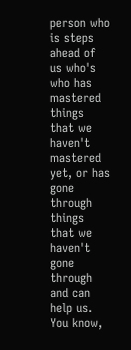person who is steps ahead of us who's who has mastered things that we haven't mastered yet, or has gone through things that we haven't gone through and can help us. You know,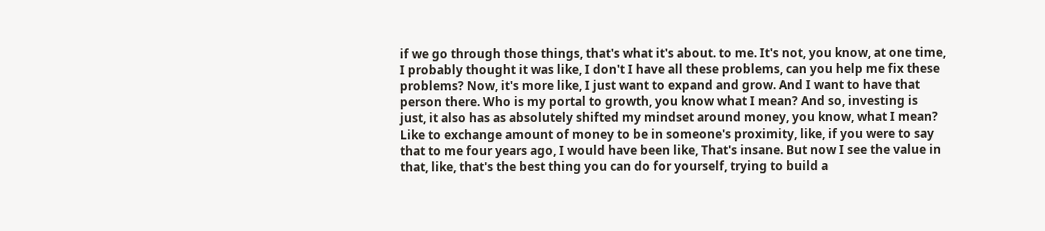if we go through those things, that's what it's about. to me. It's not, you know, at one time, I probably thought it was like, I don't I have all these problems, can you help me fix these problems? Now, it's more like, I just want to expand and grow. And I want to have that person there. Who is my portal to growth, you know what I mean? And so, investing is just, it also has as absolutely shifted my mindset around money, you know, what I mean? Like to exchange amount of money to be in someone's proximity, like, if you were to say that to me four years ago, I would have been like, That's insane. But now I see the value in that, like, that's the best thing you can do for yourself, trying to build a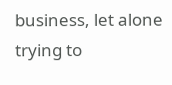business, let alone trying to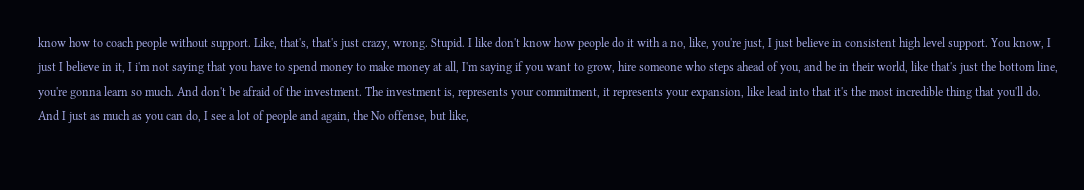know how to coach people without support. Like, that's, that's just crazy, wrong. Stupid. I like don't know how people do it with a no, like, you're just, I just believe in consistent high level support. You know, I just I believe in it, I i'm not saying that you have to spend money to make money at all, I'm saying if you want to grow, hire someone who steps ahead of you, and be in their world, like that's just the bottom line, you're gonna learn so much. And don't be afraid of the investment. The investment is, represents your commitment, it represents your expansion, like lead into that it's the most incredible thing that you'll do. And I just as much as you can do, I see a lot of people and again, the No offense, but like,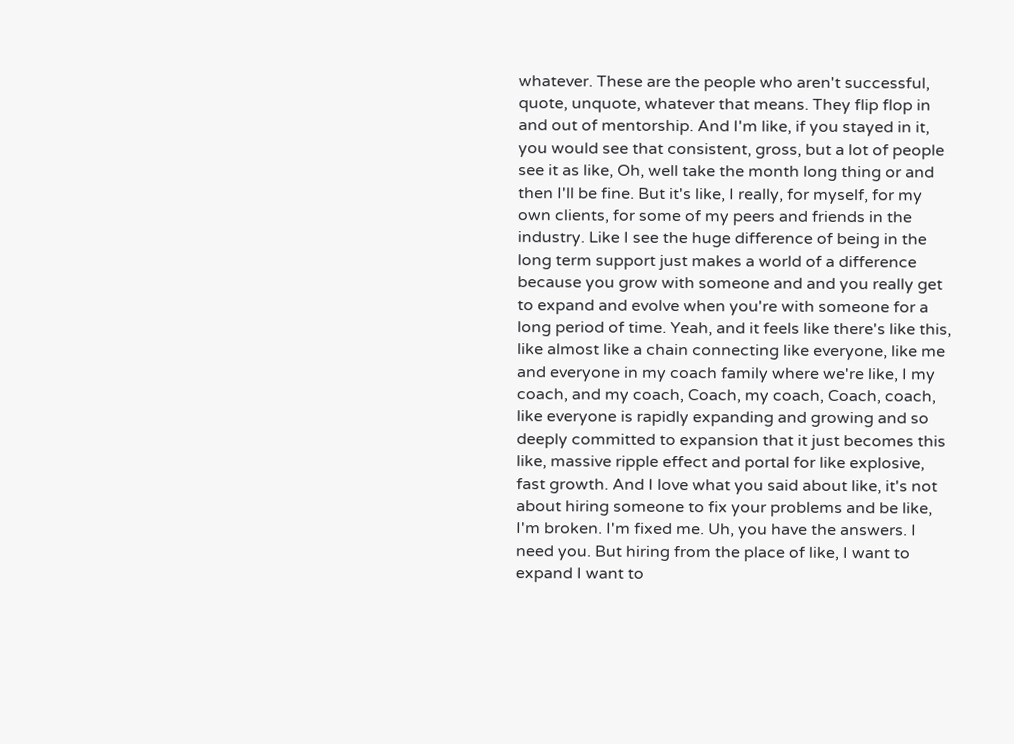whatever. These are the people who aren't successful, quote, unquote, whatever that means. They flip flop in and out of mentorship. And I'm like, if you stayed in it, you would see that consistent, gross, but a lot of people see it as like, Oh, well take the month long thing or and then I'll be fine. But it's like, I really, for myself, for my own clients, for some of my peers and friends in the industry. Like I see the huge difference of being in the long term support just makes a world of a difference because you grow with someone and and you really get to expand and evolve when you're with someone for a long period of time. Yeah, and it feels like there's like this, like almost like a chain connecting like everyone, like me and everyone in my coach family where we're like, I my coach, and my coach, Coach, my coach, Coach, coach, like everyone is rapidly expanding and growing and so deeply committed to expansion that it just becomes this like, massive ripple effect and portal for like explosive, fast growth. And I love what you said about like, it's not about hiring someone to fix your problems and be like, I'm broken. I'm fixed me. Uh, you have the answers. I need you. But hiring from the place of like, I want to expand I want to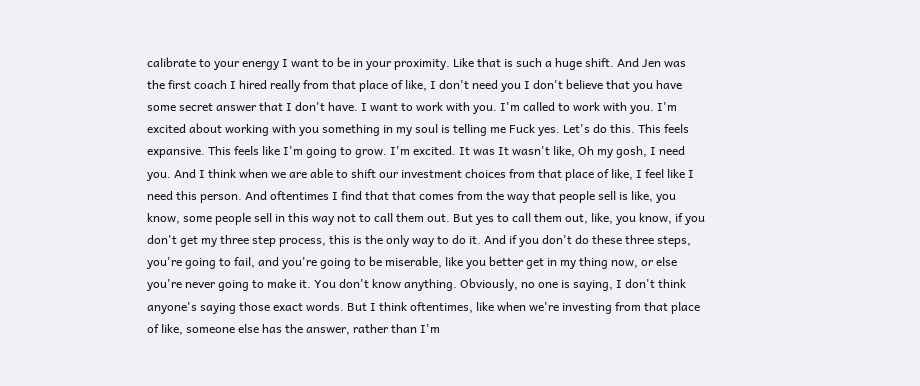calibrate to your energy I want to be in your proximity. Like that is such a huge shift. And Jen was the first coach I hired really from that place of like, I don't need you I don't believe that you have some secret answer that I don't have. I want to work with you. I'm called to work with you. I'm excited about working with you something in my soul is telling me Fuck yes. Let's do this. This feels expansive. This feels like I'm going to grow. I'm excited. It was It wasn't like, Oh my gosh, I need you. And I think when we are able to shift our investment choices from that place of like, I feel like I need this person. And oftentimes I find that that comes from the way that people sell is like, you know, some people sell in this way not to call them out. But yes to call them out, like, you know, if you don't get my three step process, this is the only way to do it. And if you don't do these three steps, you're going to fail, and you're going to be miserable, like you better get in my thing now, or else you're never going to make it. You don't know anything. Obviously, no one is saying, I don't think anyone's saying those exact words. But I think oftentimes, like when we're investing from that place of like, someone else has the answer, rather than I'm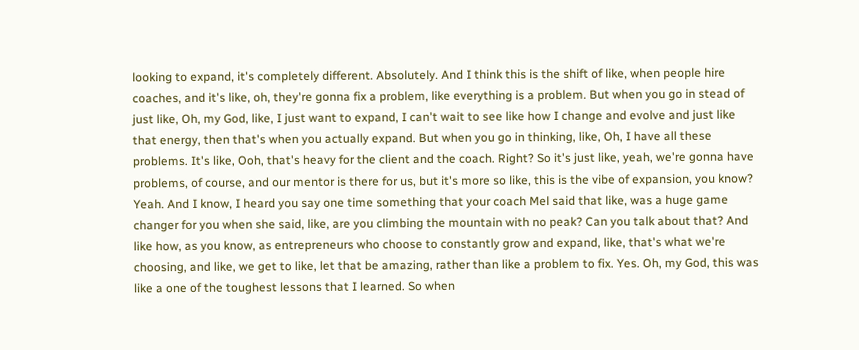looking to expand, it's completely different. Absolutely. And I think this is the shift of like, when people hire coaches, and it's like, oh, they're gonna fix a problem, like everything is a problem. But when you go in stead of just like, Oh, my God, like, I just want to expand, I can't wait to see like how I change and evolve and just like that energy, then that's when you actually expand. But when you go in thinking, like, Oh, I have all these problems. It's like, Ooh, that's heavy for the client and the coach. Right? So it's just like, yeah, we're gonna have problems, of course, and our mentor is there for us, but it's more so like, this is the vibe of expansion, you know? Yeah. And I know, I heard you say one time something that your coach Mel said that like, was a huge game changer for you when she said, like, are you climbing the mountain with no peak? Can you talk about that? And like how, as you know, as entrepreneurs who choose to constantly grow and expand, like, that's what we're choosing, and like, we get to like, let that be amazing, rather than like a problem to fix. Yes. Oh, my God, this was like a one of the toughest lessons that I learned. So when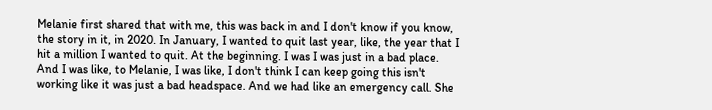Melanie first shared that with me, this was back in and I don't know if you know, the story in it, in 2020. In January, I wanted to quit last year, like, the year that I hit a million I wanted to quit. At the beginning. I was I was just in a bad place. And I was like, to Melanie, I was like, I don't think I can keep going this isn't working like it was just a bad headspace. And we had like an emergency call. She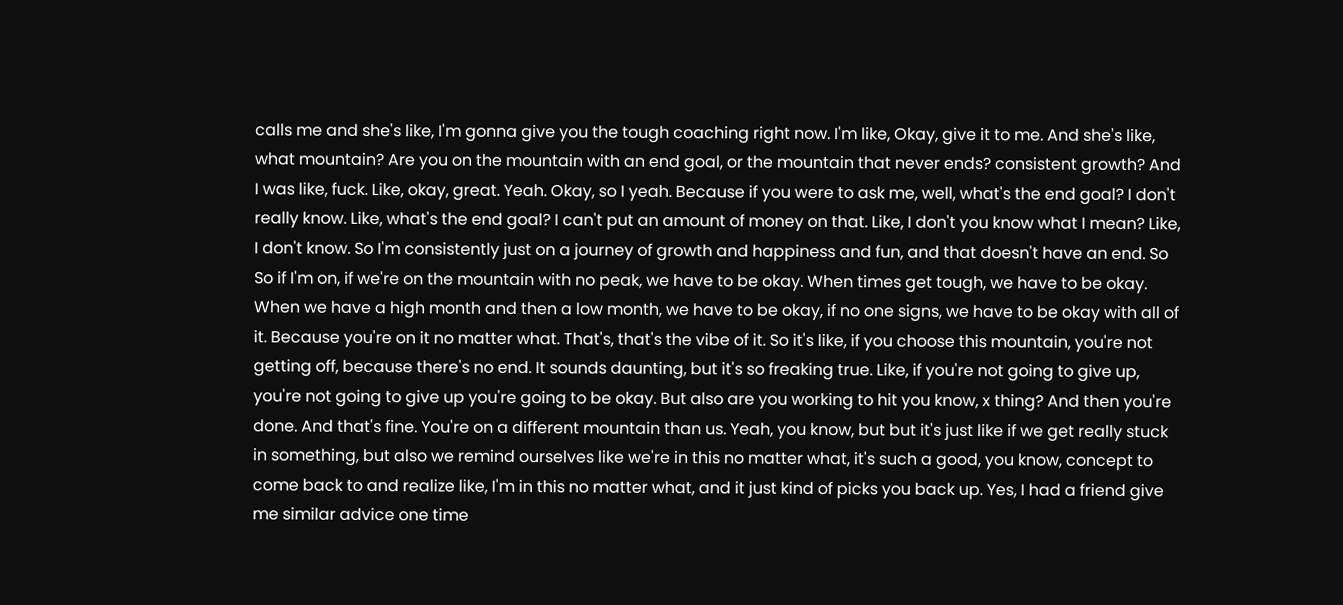calls me and she's like, I'm gonna give you the tough coaching right now. I'm like, Okay, give it to me. And she's like, what mountain? Are you on the mountain with an end goal, or the mountain that never ends? consistent growth? And I was like, fuck. Like, okay, great. Yeah. Okay, so I yeah. Because if you were to ask me, well, what's the end goal? I don't really know. Like, what's the end goal? I can't put an amount of money on that. Like, I don't you know what I mean? Like, I don't know. So I'm consistently just on a journey of growth and happiness and fun, and that doesn't have an end. So So if I'm on, if we're on the mountain with no peak, we have to be okay. When times get tough, we have to be okay. When we have a high month and then a low month, we have to be okay, if no one signs, we have to be okay with all of it. Because you're on it no matter what. That's, that's the vibe of it. So it's like, if you choose this mountain, you're not getting off, because there's no end. It sounds daunting, but it's so freaking true. Like, if you're not going to give up, you're not going to give up you're going to be okay. But also are you working to hit you know, x thing? And then you're done. And that's fine. You're on a different mountain than us. Yeah, you know, but but it's just like if we get really stuck in something, but also we remind ourselves like we're in this no matter what, it's such a good, you know, concept to come back to and realize like, I'm in this no matter what, and it just kind of picks you back up. Yes, I had a friend give me similar advice one time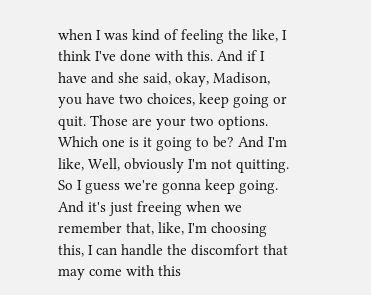when I was kind of feeling the like, I think I've done with this. And if I have and she said, okay, Madison, you have two choices, keep going or quit. Those are your two options. Which one is it going to be? And I'm like, Well, obviously I'm not quitting. So I guess we're gonna keep going. And it's just freeing when we remember that, like, I'm choosing this, I can handle the discomfort that may come with this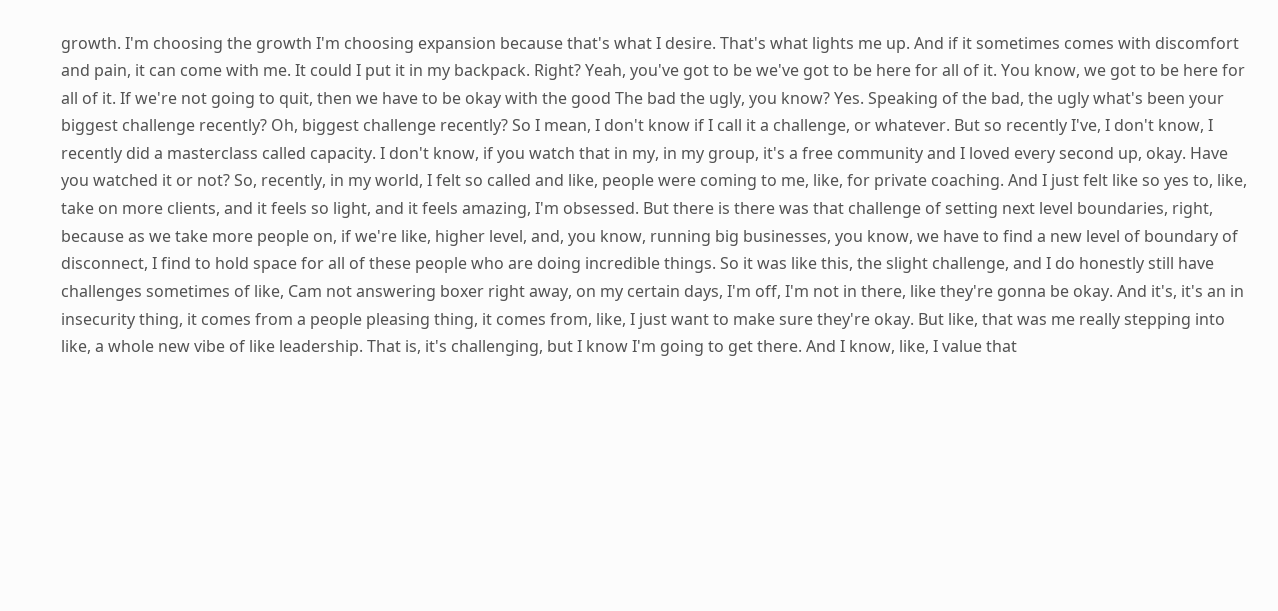growth. I'm choosing the growth I'm choosing expansion because that's what I desire. That's what lights me up. And if it sometimes comes with discomfort and pain, it can come with me. It could I put it in my backpack. Right? Yeah, you've got to be we've got to be here for all of it. You know, we got to be here for all of it. If we're not going to quit, then we have to be okay with the good The bad the ugly, you know? Yes. Speaking of the bad, the ugly what's been your biggest challenge recently? Oh, biggest challenge recently? So I mean, I don't know if I call it a challenge, or whatever. But so recently I've, I don't know, I recently did a masterclass called capacity. I don't know, if you watch that in my, in my group, it's a free community and I loved every second up, okay. Have you watched it or not? So, recently, in my world, I felt so called and like, people were coming to me, like, for private coaching. And I just felt like so yes to, like, take on more clients, and it feels so light, and it feels amazing, I'm obsessed. But there is there was that challenge of setting next level boundaries, right, because as we take more people on, if we're like, higher level, and, you know, running big businesses, you know, we have to find a new level of boundary of disconnect, I find to hold space for all of these people who are doing incredible things. So it was like this, the slight challenge, and I do honestly still have challenges sometimes of like, Cam not answering boxer right away, on my certain days, I'm off, I'm not in there, like they're gonna be okay. And it's, it's an in insecurity thing, it comes from a people pleasing thing, it comes from, like, I just want to make sure they're okay. But like, that was me really stepping into like, a whole new vibe of like leadership. That is, it's challenging, but I know I'm going to get there. And I know, like, I value that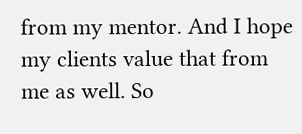from my mentor. And I hope my clients value that from me as well. So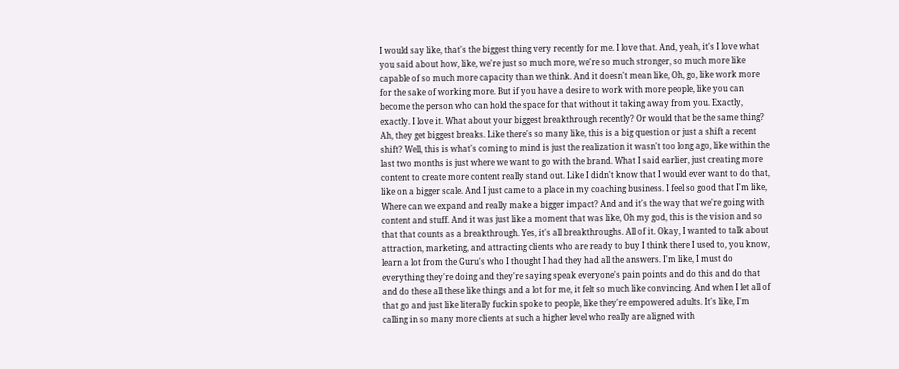I would say like, that's the biggest thing very recently for me. I love that. And, yeah, it's I love what you said about how, like, we're just so much more, we're so much stronger, so much more like capable of so much more capacity than we think. And it doesn't mean like, Oh, go, like work more for the sake of working more. But if you have a desire to work with more people, like you can become the person who can hold the space for that without it taking away from you. Exactly, exactly. I love it. What about your biggest breakthrough recently? Or would that be the same thing? Ah, they get biggest breaks. Like there's so many like, this is a big question or just a shift a recent shift? Well, this is what's coming to mind is just the realization it wasn't too long ago, like within the last two months is just where we want to go with the brand. What I said earlier, just creating more content to create more content really stand out. Like I didn't know that I would ever want to do that, like on a bigger scale. And I just came to a place in my coaching business. I feel so good that I'm like, Where can we expand and really make a bigger impact? And and it's the way that we're going with content and stuff. And it was just like a moment that was like, Oh my god, this is the vision and so that that counts as a breakthrough. Yes, it's all breakthroughs. All of it. Okay, I wanted to talk about attraction, marketing, and attracting clients who are ready to buy I think there I used to, you know, learn a lot from the Guru's who I thought I had they had all the answers. I'm like, I must do everything they're doing and they're saying speak everyone's pain points and do this and do that and do these all these like things and a lot for me, it felt so much like convincing. And when I let all of that go and just like literally fuckin spoke to people, like they're empowered adults. It's like, I'm calling in so many more clients at such a higher level who really are aligned with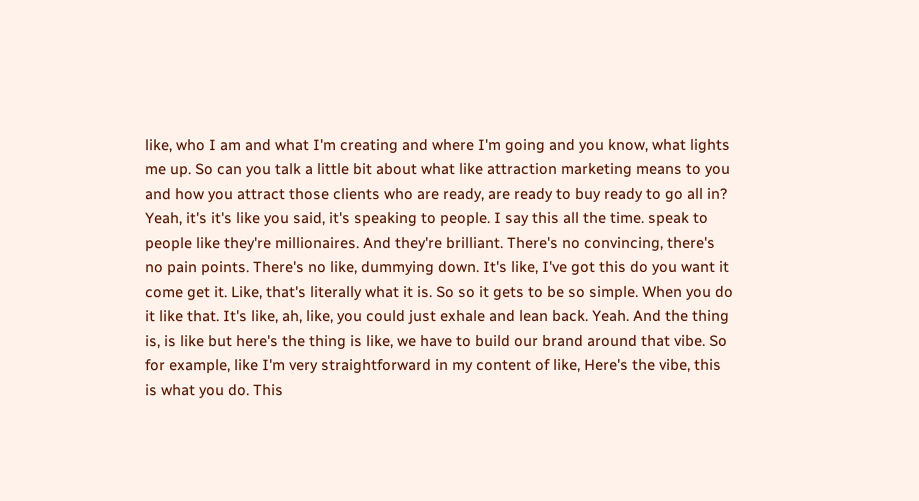like, who I am and what I'm creating and where I'm going and you know, what lights me up. So can you talk a little bit about what like attraction marketing means to you and how you attract those clients who are ready, are ready to buy ready to go all in? Yeah, it's it's like you said, it's speaking to people. I say this all the time. speak to people like they're millionaires. And they're brilliant. There's no convincing, there's no pain points. There's no like, dummying down. It's like, I've got this do you want it come get it. Like, that's literally what it is. So so it gets to be so simple. When you do it like that. It's like, ah, like, you could just exhale and lean back. Yeah. And the thing is, is like but here's the thing is like, we have to build our brand around that vibe. So for example, like I'm very straightforward in my content of like, Here's the vibe, this is what you do. This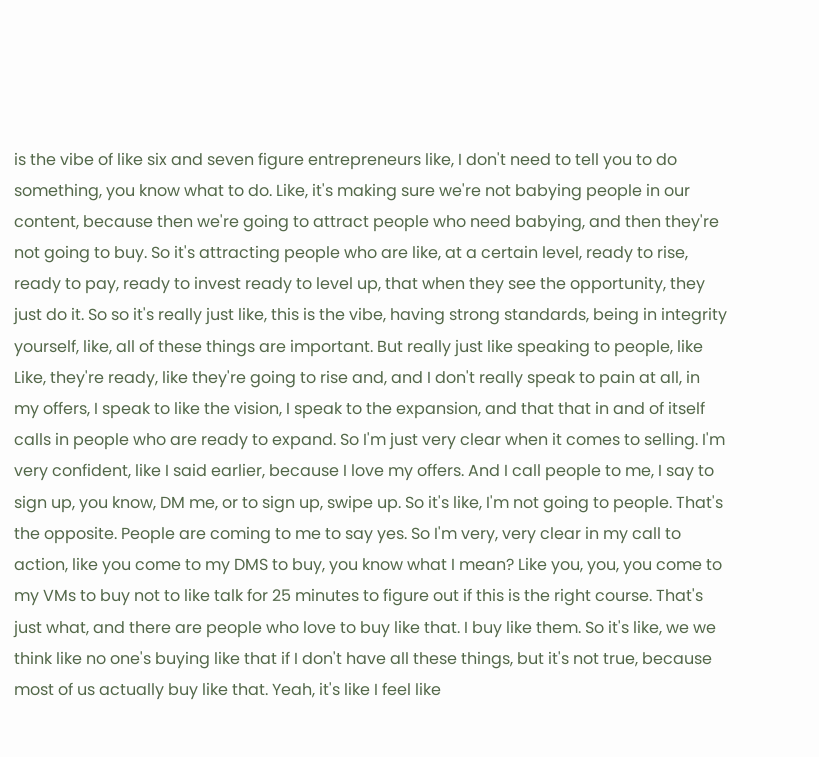is the vibe of like six and seven figure entrepreneurs like, I don't need to tell you to do something, you know what to do. Like, it's making sure we're not babying people in our content, because then we're going to attract people who need babying, and then they're not going to buy. So it's attracting people who are like, at a certain level, ready to rise, ready to pay, ready to invest ready to level up, that when they see the opportunity, they just do it. So so it's really just like, this is the vibe, having strong standards, being in integrity yourself, like, all of these things are important. But really just like speaking to people, like Like, they're ready, like they're going to rise and, and I don't really speak to pain at all, in my offers, I speak to like the vision, I speak to the expansion, and that that in and of itself calls in people who are ready to expand. So I'm just very clear when it comes to selling. I'm very confident, like I said earlier, because I love my offers. And I call people to me, I say to sign up, you know, DM me, or to sign up, swipe up. So it's like, I'm not going to people. That's the opposite. People are coming to me to say yes. So I'm very, very clear in my call to action, like you come to my DMS to buy, you know what I mean? Like you, you, you come to my VMs to buy not to like talk for 25 minutes to figure out if this is the right course. That's just what, and there are people who love to buy like that. I buy like them. So it's like, we we think like no one's buying like that if I don't have all these things, but it's not true, because most of us actually buy like that. Yeah, it's like I feel like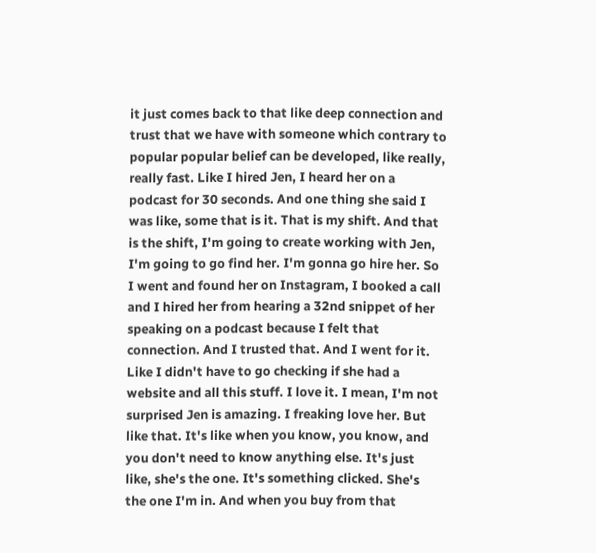it just comes back to that like deep connection and trust that we have with someone which contrary to popular popular belief can be developed, like really, really fast. Like I hired Jen, I heard her on a podcast for 30 seconds. And one thing she said I was like, some that is it. That is my shift. And that is the shift, I'm going to create working with Jen, I'm going to go find her. I'm gonna go hire her. So I went and found her on Instagram, I booked a call and I hired her from hearing a 32nd snippet of her speaking on a podcast because I felt that connection. And I trusted that. And I went for it. Like I didn't have to go checking if she had a website and all this stuff. I love it. I mean, I'm not surprised Jen is amazing. I freaking love her. But like that. It's like when you know, you know, and you don't need to know anything else. It's just like, she's the one. It's something clicked. She's the one I'm in. And when you buy from that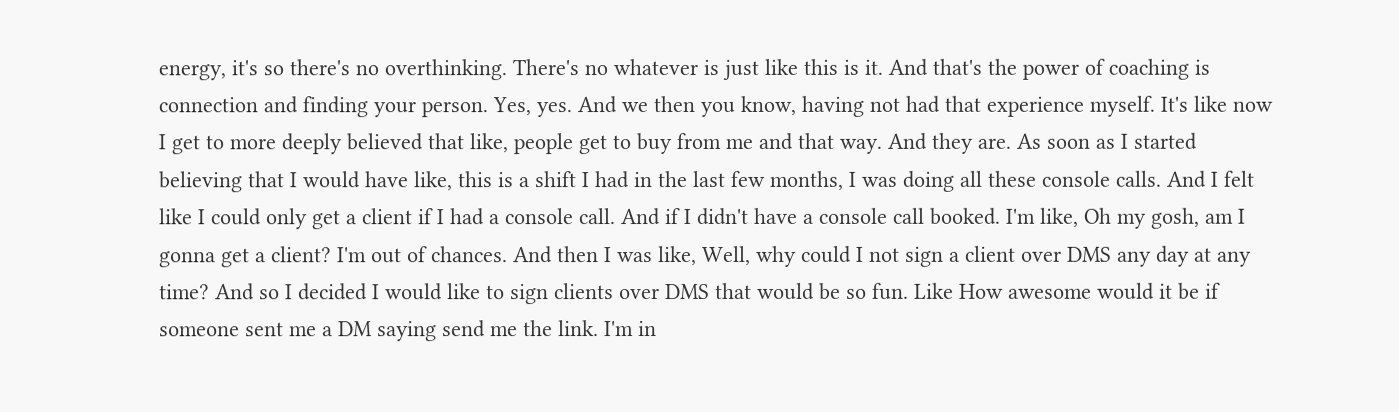energy, it's so there's no overthinking. There's no whatever is just like this is it. And that's the power of coaching is connection and finding your person. Yes, yes. And we then you know, having not had that experience myself. It's like now I get to more deeply believed that like, people get to buy from me and that way. And they are. As soon as I started believing that I would have like, this is a shift I had in the last few months, I was doing all these console calls. And I felt like I could only get a client if I had a console call. And if I didn't have a console call booked. I'm like, Oh my gosh, am I gonna get a client? I'm out of chances. And then I was like, Well, why could I not sign a client over DMS any day at any time? And so I decided I would like to sign clients over DMS that would be so fun. Like How awesome would it be if someone sent me a DM saying send me the link. I'm in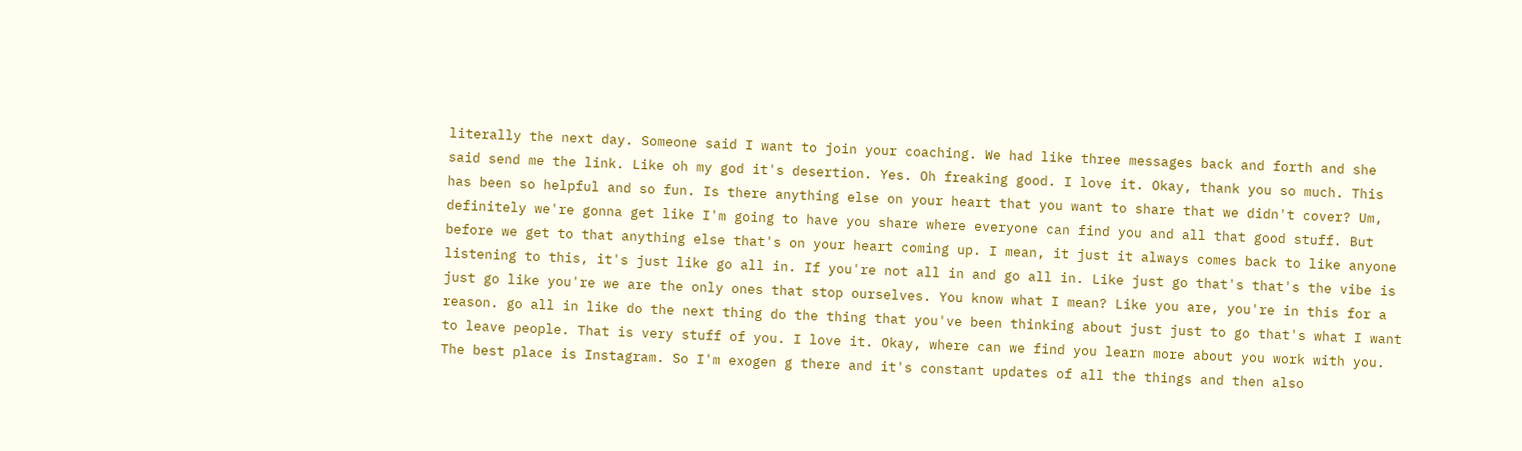literally the next day. Someone said I want to join your coaching. We had like three messages back and forth and she said send me the link. Like oh my god it's desertion. Yes. Oh freaking good. I love it. Okay, thank you so much. This has been so helpful and so fun. Is there anything else on your heart that you want to share that we didn't cover? Um, definitely we're gonna get like I'm going to have you share where everyone can find you and all that good stuff. But before we get to that anything else that's on your heart coming up. I mean, it just it always comes back to like anyone listening to this, it's just like go all in. If you're not all in and go all in. Like just go that's that's the vibe is just go like you're we are the only ones that stop ourselves. You know what I mean? Like you are, you're in this for a reason. go all in like do the next thing do the thing that you've been thinking about just just to go that's what I want to leave people. That is very stuff of you. I love it. Okay, where can we find you learn more about you work with you. The best place is Instagram. So I'm exogen g there and it's constant updates of all the things and then also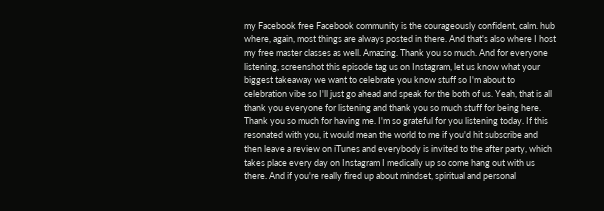my Facebook free Facebook community is the courageously confident, calm. hub where, again, most things are always posted in there. And that's also where I host my free master classes as well. Amazing. Thank you so much. And for everyone listening, screenshot this episode tag us on Instagram, let us know what your biggest takeaway we want to celebrate you know stuff so I'm about to celebration vibe so I'll just go ahead and speak for the both of us. Yeah, that is all thank you everyone for listening and thank you so much stuff for being here. Thank you so much for having me. I'm so grateful for you listening today. If this resonated with you, it would mean the world to me if you'd hit subscribe and then leave a review on iTunes and everybody is invited to the after party, which takes place every day on Instagram I medically up so come hang out with us there. And if you're really fired up about mindset, spiritual and personal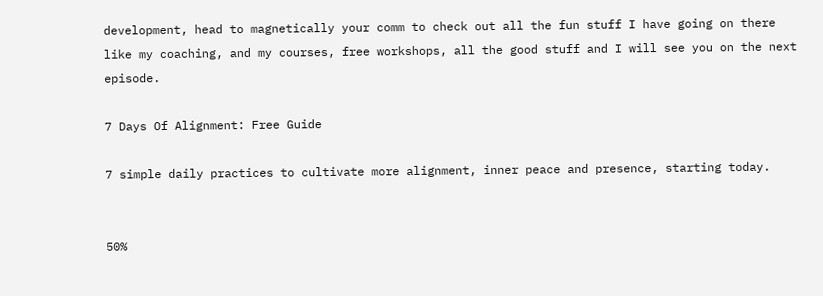development, head to magnetically your comm to check out all the fun stuff I have going on there like my coaching, and my courses, free workshops, all the good stuff and I will see you on the next episode.

7 Days Of Alignment: Free Guide

7 simple daily practices to cultivate more alignment, inner peace and presence, starting today.


50%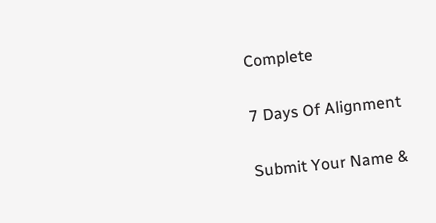Complete

7 Days Of Alignment

Submit Your Name &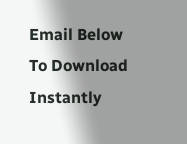Email Below To Download Instantly